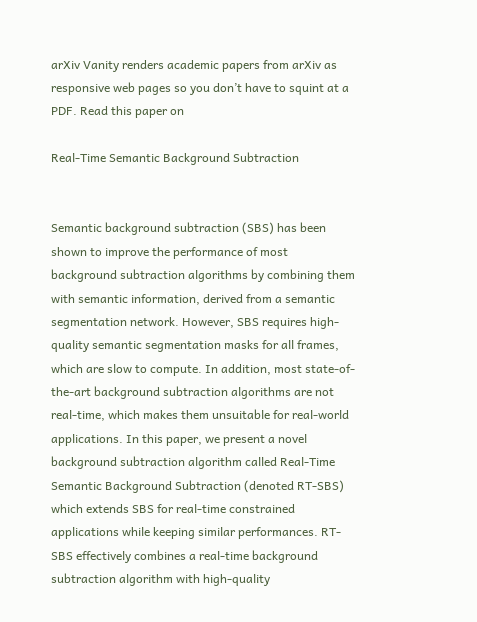arXiv Vanity renders academic papers from arXiv as responsive web pages so you don’t have to squint at a PDF. Read this paper on

Real-Time Semantic Background Subtraction


Semantic background subtraction (SBS) has been shown to improve the performance of most background subtraction algorithms by combining them with semantic information, derived from a semantic segmentation network. However, SBS requires high-quality semantic segmentation masks for all frames, which are slow to compute. In addition, most state-of-the-art background subtraction algorithms are not real-time, which makes them unsuitable for real-world applications. In this paper, we present a novel background subtraction algorithm called Real-Time Semantic Background Subtraction (denoted RT-SBS) which extends SBS for real-time constrained applications while keeping similar performances. RT-SBS effectively combines a real-time background subtraction algorithm with high-quality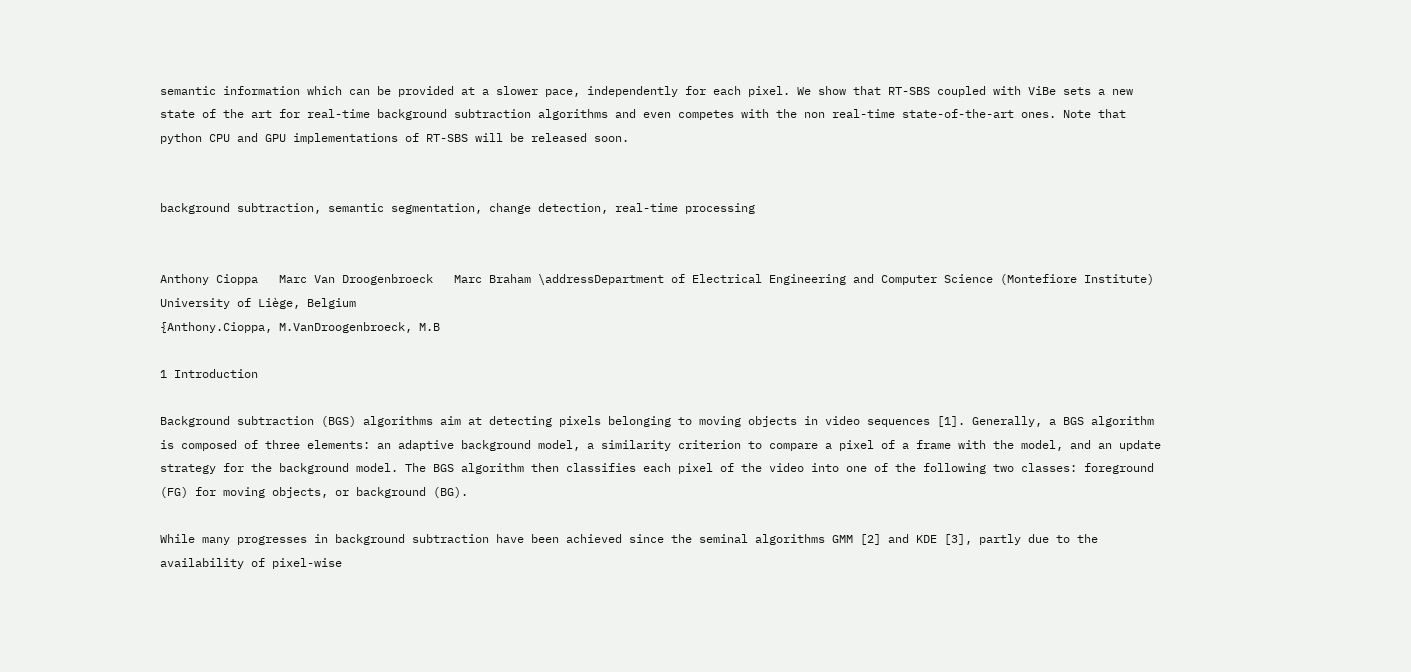semantic information which can be provided at a slower pace, independently for each pixel. We show that RT-SBS coupled with ViBe sets a new state of the art for real-time background subtraction algorithms and even competes with the non real-time state-of-the-art ones. Note that python CPU and GPU implementations of RT-SBS will be released soon.


background subtraction, semantic segmentation, change detection, real-time processing


Anthony Cioppa   Marc Van Droogenbroeck   Marc Braham \addressDepartment of Electrical Engineering and Computer Science (Montefiore Institute)
University of Liège, Belgium
{Anthony.Cioppa, M.VanDroogenbroeck, M.B

1 Introduction

Background subtraction (BGS) algorithms aim at detecting pixels belonging to moving objects in video sequences [1]. Generally, a BGS algorithm is composed of three elements: an adaptive background model, a similarity criterion to compare a pixel of a frame with the model, and an update strategy for the background model. The BGS algorithm then classifies each pixel of the video into one of the following two classes: foreground (FG) for moving objects, or background (BG).

While many progresses in background subtraction have been achieved since the seminal algorithms GMM [2] and KDE [3], partly due to the availability of pixel-wise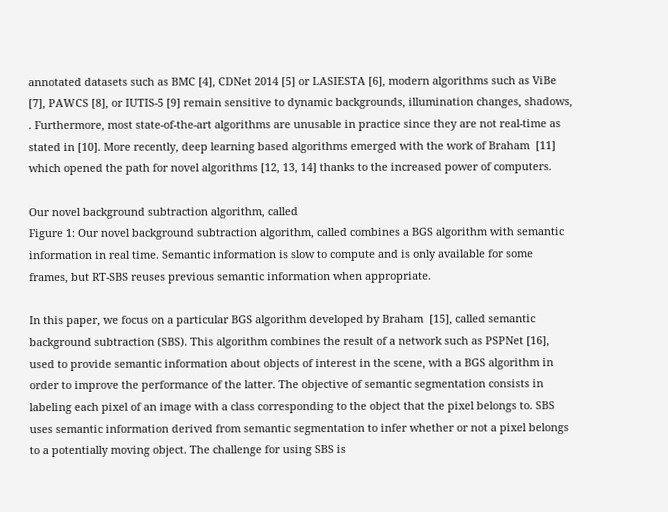annotated datasets such as BMC [4], CDNet 2014 [5] or LASIESTA [6], modern algorithms such as ViBe [7], PAWCS [8], or IUTIS-5 [9] remain sensitive to dynamic backgrounds, illumination changes, shadows, . Furthermore, most state-of-the-art algorithms are unusable in practice since they are not real-time as stated in [10]. More recently, deep learning based algorithms emerged with the work of Braham  [11] which opened the path for novel algorithms [12, 13, 14] thanks to the increased power of computers.

Our novel background subtraction algorithm, called
Figure 1: Our novel background subtraction algorithm, called combines a BGS algorithm with semantic information in real time. Semantic information is slow to compute and is only available for some frames, but RT-SBS reuses previous semantic information when appropriate.

In this paper, we focus on a particular BGS algorithm developed by Braham  [15], called semantic background subtraction (SBS). This algorithm combines the result of a network such as PSPNet [16], used to provide semantic information about objects of interest in the scene, with a BGS algorithm in order to improve the performance of the latter. The objective of semantic segmentation consists in labeling each pixel of an image with a class corresponding to the object that the pixel belongs to. SBS uses semantic information derived from semantic segmentation to infer whether or not a pixel belongs to a potentially moving object. The challenge for using SBS is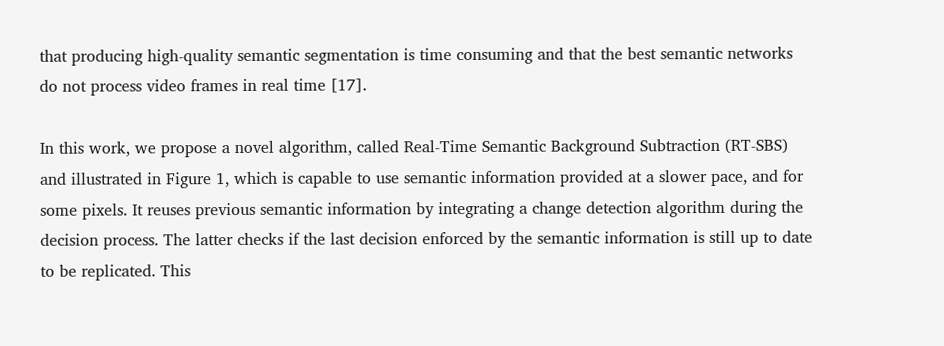that producing high-quality semantic segmentation is time consuming and that the best semantic networks do not process video frames in real time [17].

In this work, we propose a novel algorithm, called Real-Time Semantic Background Subtraction (RT-SBS) and illustrated in Figure 1, which is capable to use semantic information provided at a slower pace, and for some pixels. It reuses previous semantic information by integrating a change detection algorithm during the decision process. The latter checks if the last decision enforced by the semantic information is still up to date to be replicated. This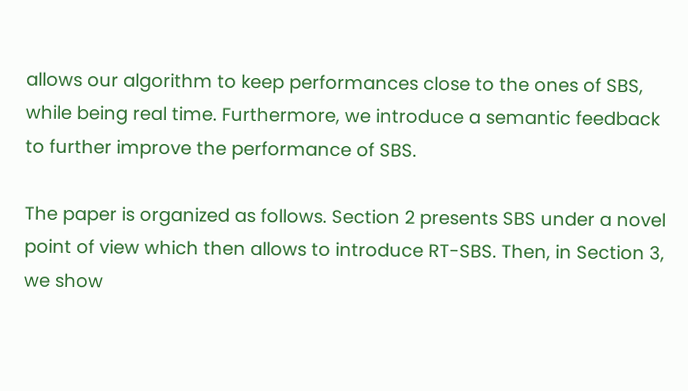allows our algorithm to keep performances close to the ones of SBS, while being real time. Furthermore, we introduce a semantic feedback to further improve the performance of SBS.

The paper is organized as follows. Section 2 presents SBS under a novel point of view which then allows to introduce RT-SBS. Then, in Section 3, we show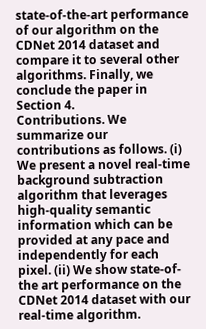state-of-the-art performance of our algorithm on the CDNet 2014 dataset and compare it to several other algorithms. Finally, we conclude the paper in Section 4.
Contributions. We summarize our contributions as follows. (i) We present a novel real-time background subtraction algorithm that leverages high-quality semantic information which can be provided at any pace and independently for each pixel. (ii) We show state-of-the art performance on the CDNet 2014 dataset with our real-time algorithm.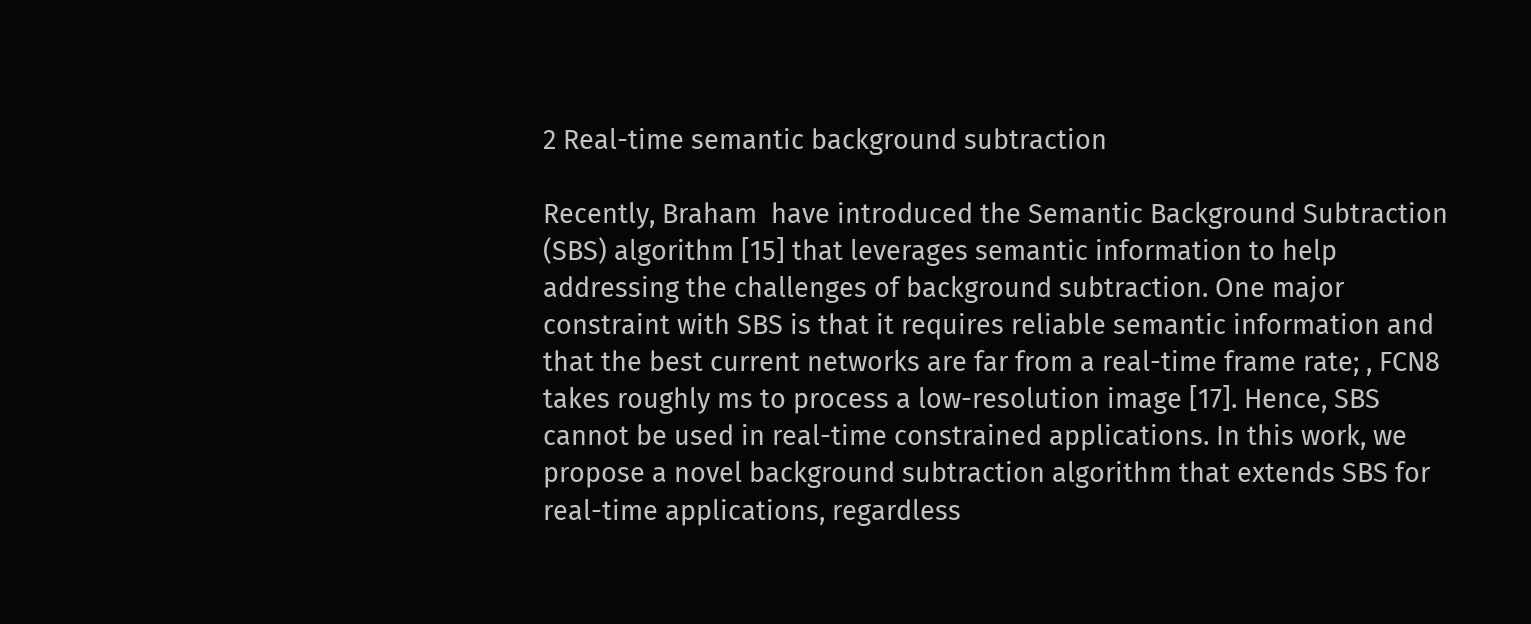2 Real-time semantic background subtraction

Recently, Braham  have introduced the Semantic Background Subtraction (SBS) algorithm [15] that leverages semantic information to help addressing the challenges of background subtraction. One major constraint with SBS is that it requires reliable semantic information and that the best current networks are far from a real-time frame rate; , FCN8 takes roughly ms to process a low-resolution image [17]. Hence, SBS cannot be used in real-time constrained applications. In this work, we propose a novel background subtraction algorithm that extends SBS for real-time applications, regardless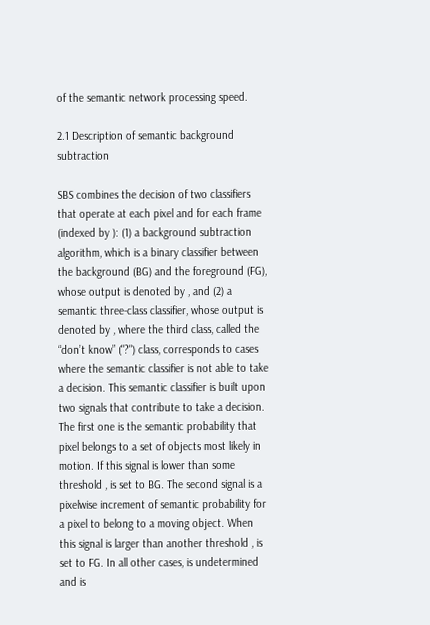of the semantic network processing speed.

2.1 Description of semantic background subtraction

SBS combines the decision of two classifiers that operate at each pixel and for each frame (indexed by ): (1) a background subtraction algorithm, which is a binary classifier between the background (BG) and the foreground (FG), whose output is denoted by , and (2) a semantic three-class classifier, whose output is denoted by , where the third class, called the “don’t know” ("?") class, corresponds to cases where the semantic classifier is not able to take a decision. This semantic classifier is built upon two signals that contribute to take a decision. The first one is the semantic probability that pixel belongs to a set of objects most likely in motion. If this signal is lower than some threshold , is set to BG. The second signal is a pixelwise increment of semantic probability for a pixel to belong to a moving object. When this signal is larger than another threshold , is set to FG. In all other cases, is undetermined and is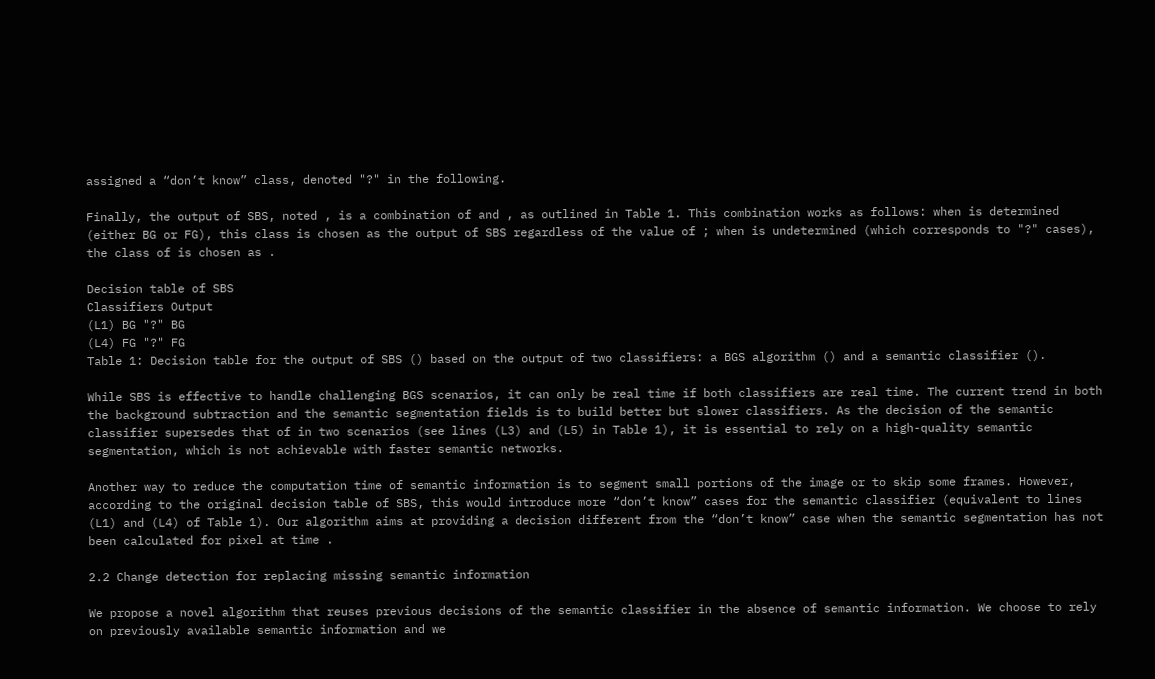assigned a “don’t know” class, denoted "?" in the following.

Finally, the output of SBS, noted , is a combination of and , as outlined in Table 1. This combination works as follows: when is determined (either BG or FG), this class is chosen as the output of SBS regardless of the value of ; when is undetermined (which corresponds to "?" cases), the class of is chosen as .

Decision table of SBS
Classifiers Output
(L1) BG "?" BG
(L4) FG "?" FG
Table 1: Decision table for the output of SBS () based on the output of two classifiers: a BGS algorithm () and a semantic classifier ().

While SBS is effective to handle challenging BGS scenarios, it can only be real time if both classifiers are real time. The current trend in both the background subtraction and the semantic segmentation fields is to build better but slower classifiers. As the decision of the semantic classifier supersedes that of in two scenarios (see lines (L3) and (L5) in Table 1), it is essential to rely on a high-quality semantic segmentation, which is not achievable with faster semantic networks.

Another way to reduce the computation time of semantic information is to segment small portions of the image or to skip some frames. However, according to the original decision table of SBS, this would introduce more “don’t know” cases for the semantic classifier (equivalent to lines (L1) and (L4) of Table 1). Our algorithm aims at providing a decision different from the “don’t know” case when the semantic segmentation has not been calculated for pixel at time .

2.2 Change detection for replacing missing semantic information

We propose a novel algorithm that reuses previous decisions of the semantic classifier in the absence of semantic information. We choose to rely on previously available semantic information and we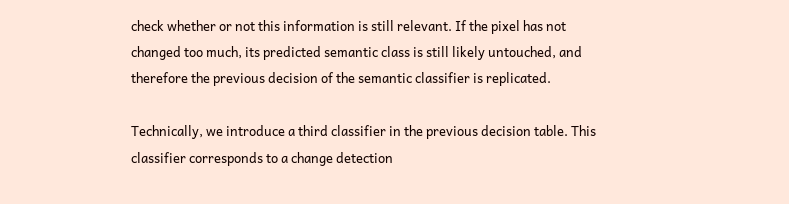check whether or not this information is still relevant. If the pixel has not changed too much, its predicted semantic class is still likely untouched, and therefore the previous decision of the semantic classifier is replicated.

Technically, we introduce a third classifier in the previous decision table. This classifier corresponds to a change detection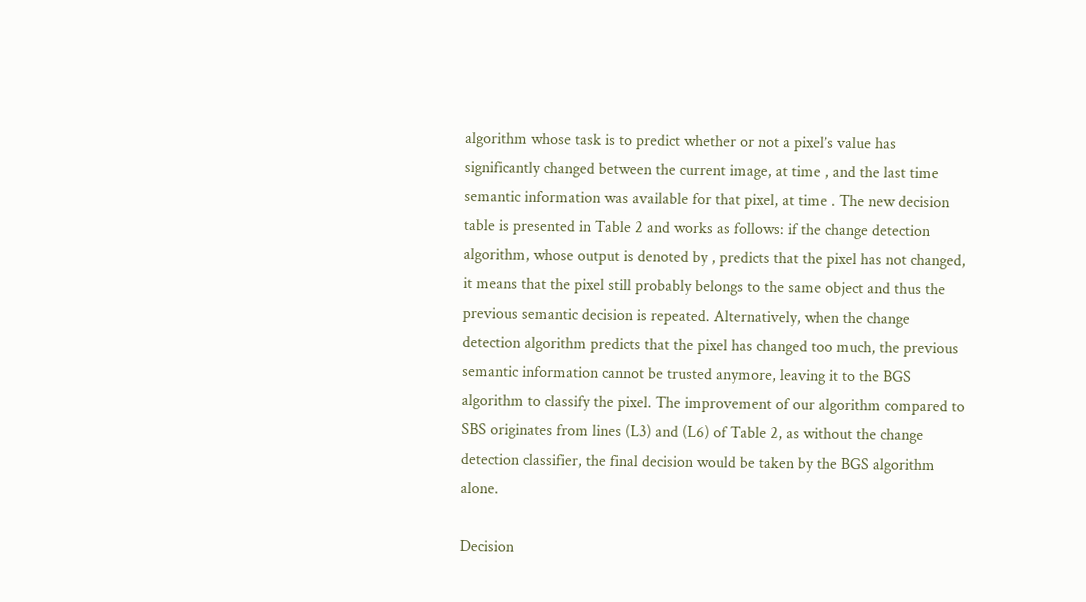algorithm whose task is to predict whether or not a pixel’s value has significantly changed between the current image, at time , and the last time semantic information was available for that pixel, at time . The new decision table is presented in Table 2 and works as follows: if the change detection algorithm, whose output is denoted by , predicts that the pixel has not changed, it means that the pixel still probably belongs to the same object and thus the previous semantic decision is repeated. Alternatively, when the change detection algorithm predicts that the pixel has changed too much, the previous semantic information cannot be trusted anymore, leaving it to the BGS algorithm to classify the pixel. The improvement of our algorithm compared to SBS originates from lines (L3) and (L6) of Table 2, as without the change detection classifier, the final decision would be taken by the BGS algorithm alone.

Decision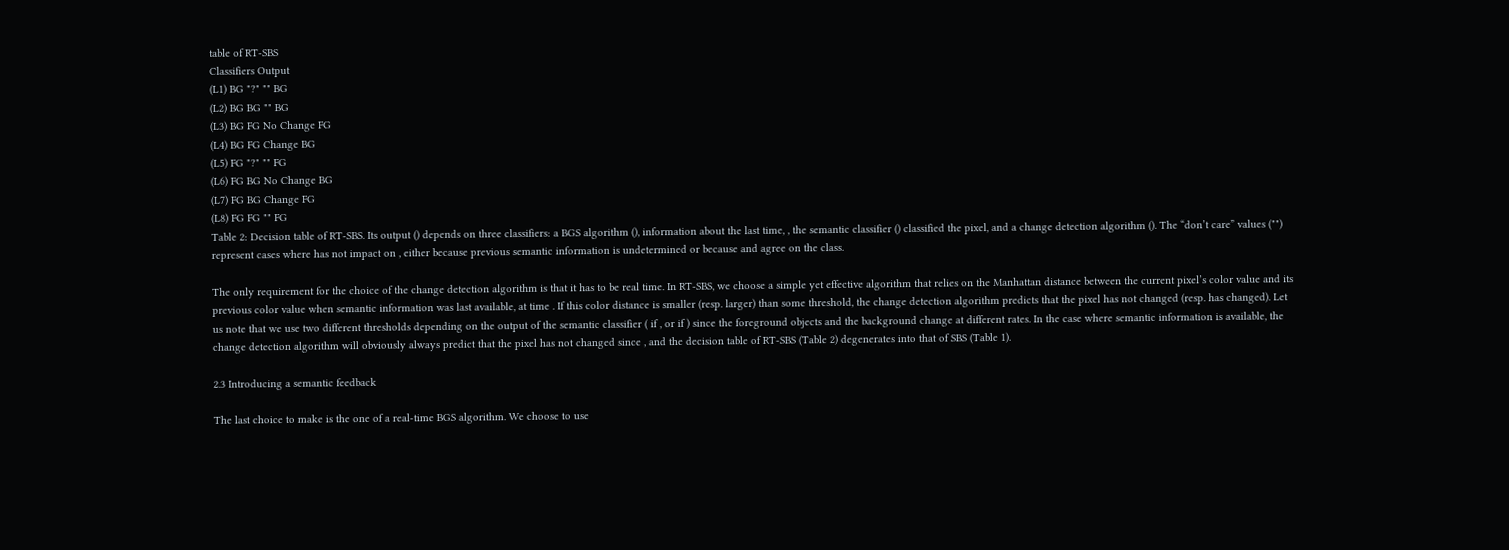table of RT-SBS
Classifiers Output
(L1) BG "?" "" BG
(L2) BG BG "" BG
(L3) BG FG No Change FG
(L4) BG FG Change BG
(L5) FG "?" "" FG
(L6) FG BG No Change BG
(L7) FG BG Change FG
(L8) FG FG "" FG
Table 2: Decision table of RT-SBS. Its output () depends on three classifiers: a BGS algorithm (), information about the last time, , the semantic classifier () classified the pixel, and a change detection algorithm (). The “don’t care” values ("") represent cases where has not impact on , either because previous semantic information is undetermined or because and agree on the class.

The only requirement for the choice of the change detection algorithm is that it has to be real time. In RT-SBS, we choose a simple yet effective algorithm that relies on the Manhattan distance between the current pixel’s color value and its previous color value when semantic information was last available, at time . If this color distance is smaller (resp. larger) than some threshold, the change detection algorithm predicts that the pixel has not changed (resp. has changed). Let us note that we use two different thresholds depending on the output of the semantic classifier ( if , or if ) since the foreground objects and the background change at different rates. In the case where semantic information is available, the change detection algorithm will obviously always predict that the pixel has not changed since , and the decision table of RT-SBS (Table 2) degenerates into that of SBS (Table 1).

2.3 Introducing a semantic feedback

The last choice to make is the one of a real-time BGS algorithm. We choose to use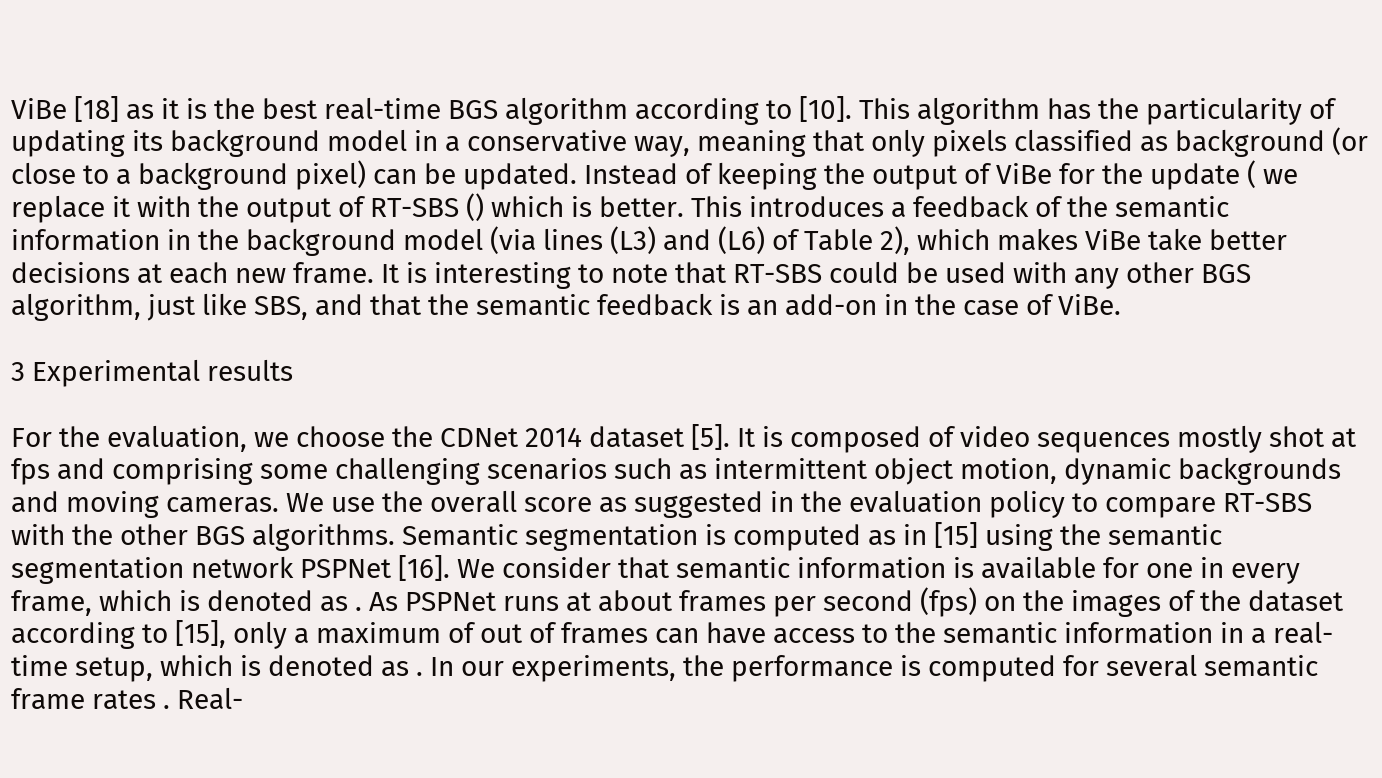ViBe [18] as it is the best real-time BGS algorithm according to [10]. This algorithm has the particularity of updating its background model in a conservative way, meaning that only pixels classified as background (or close to a background pixel) can be updated. Instead of keeping the output of ViBe for the update ( we replace it with the output of RT-SBS () which is better. This introduces a feedback of the semantic information in the background model (via lines (L3) and (L6) of Table 2), which makes ViBe take better decisions at each new frame. It is interesting to note that RT-SBS could be used with any other BGS algorithm, just like SBS, and that the semantic feedback is an add-on in the case of ViBe.

3 Experimental results

For the evaluation, we choose the CDNet 2014 dataset [5]. It is composed of video sequences mostly shot at fps and comprising some challenging scenarios such as intermittent object motion, dynamic backgrounds and moving cameras. We use the overall score as suggested in the evaluation policy to compare RT-SBS with the other BGS algorithms. Semantic segmentation is computed as in [15] using the semantic segmentation network PSPNet [16]. We consider that semantic information is available for one in every frame, which is denoted as . As PSPNet runs at about frames per second (fps) on the images of the dataset according to [15], only a maximum of out of frames can have access to the semantic information in a real-time setup, which is denoted as . In our experiments, the performance is computed for several semantic frame rates . Real-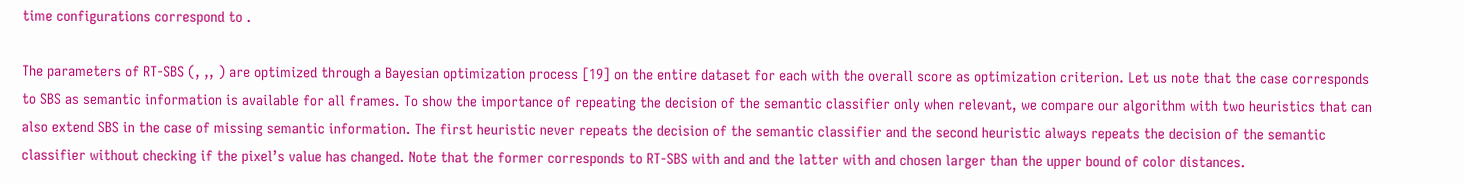time configurations correspond to .

The parameters of RT-SBS (, ,, ) are optimized through a Bayesian optimization process [19] on the entire dataset for each with the overall score as optimization criterion. Let us note that the case corresponds to SBS as semantic information is available for all frames. To show the importance of repeating the decision of the semantic classifier only when relevant, we compare our algorithm with two heuristics that can also extend SBS in the case of missing semantic information. The first heuristic never repeats the decision of the semantic classifier and the second heuristic always repeats the decision of the semantic classifier without checking if the pixel’s value has changed. Note that the former corresponds to RT-SBS with and and the latter with and chosen larger than the upper bound of color distances.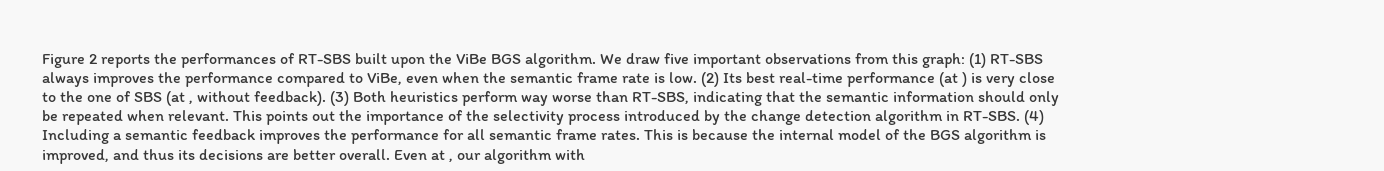Figure 2 reports the performances of RT-SBS built upon the ViBe BGS algorithm. We draw five important observations from this graph: (1) RT-SBS always improves the performance compared to ViBe, even when the semantic frame rate is low. (2) Its best real-time performance (at ) is very close to the one of SBS (at , without feedback). (3) Both heuristics perform way worse than RT-SBS, indicating that the semantic information should only be repeated when relevant. This points out the importance of the selectivity process introduced by the change detection algorithm in RT-SBS. (4) Including a semantic feedback improves the performance for all semantic frame rates. This is because the internal model of the BGS algorithm is improved, and thus its decisions are better overall. Even at , our algorithm with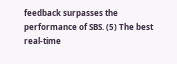feedback surpasses the performance of SBS. (5) The best real-time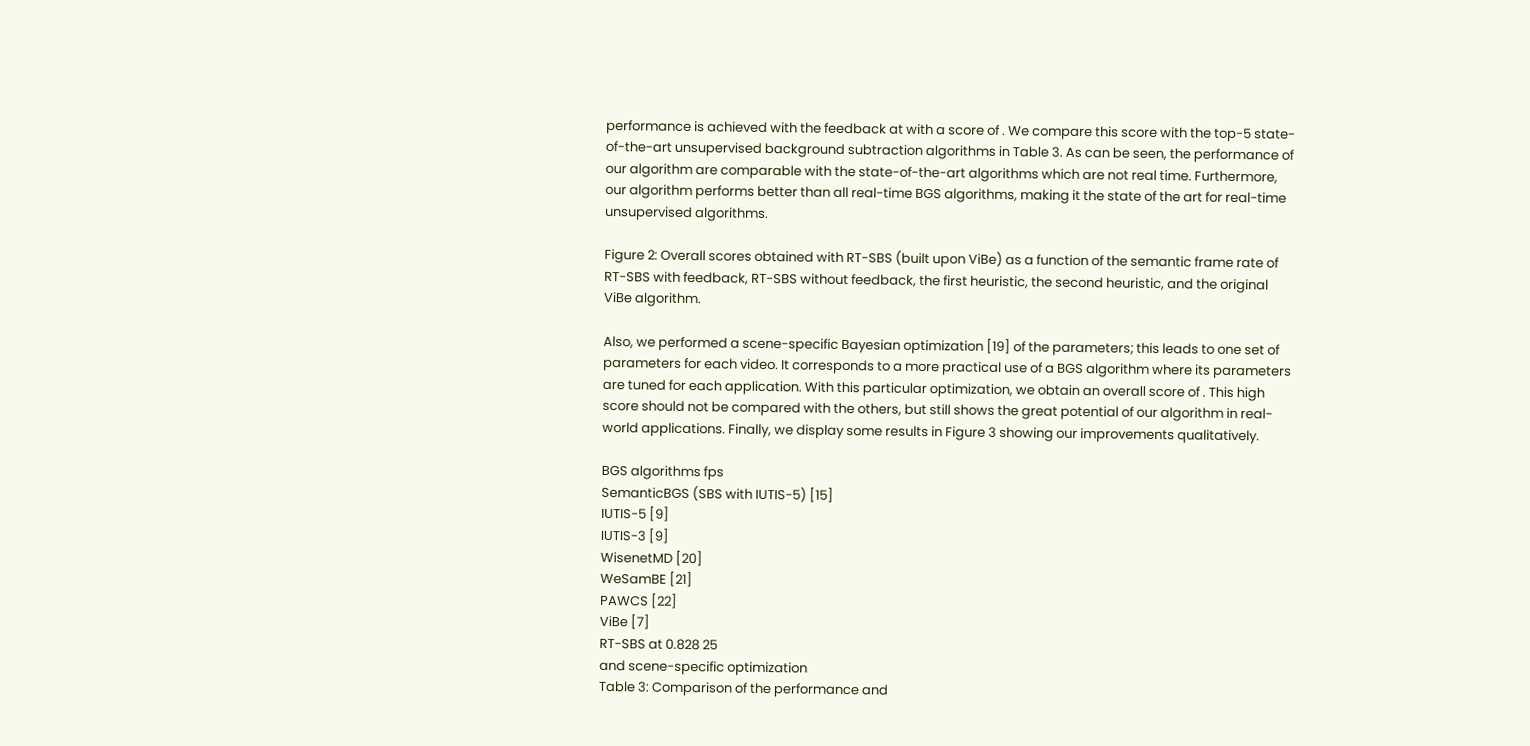performance is achieved with the feedback at with a score of . We compare this score with the top-5 state-of-the-art unsupervised background subtraction algorithms in Table 3. As can be seen, the performance of our algorithm are comparable with the state-of-the-art algorithms which are not real time. Furthermore, our algorithm performs better than all real-time BGS algorithms, making it the state of the art for real-time unsupervised algorithms.

Figure 2: Overall scores obtained with RT-SBS (built upon ViBe) as a function of the semantic frame rate of RT-SBS with feedback, RT-SBS without feedback, the first heuristic, the second heuristic, and the original ViBe algorithm.

Also, we performed a scene-specific Bayesian optimization [19] of the parameters; this leads to one set of parameters for each video. It corresponds to a more practical use of a BGS algorithm where its parameters are tuned for each application. With this particular optimization, we obtain an overall score of . This high score should not be compared with the others, but still shows the great potential of our algorithm in real-world applications. Finally, we display some results in Figure 3 showing our improvements qualitatively.

BGS algorithms fps
SemanticBGS (SBS with IUTIS-5) [15]
IUTIS-5 [9]
IUTIS-3 [9]
WisenetMD [20]
WeSamBE [21]
PAWCS [22]
ViBe [7]
RT-SBS at 0.828 25
and scene-specific optimization
Table 3: Comparison of the performance and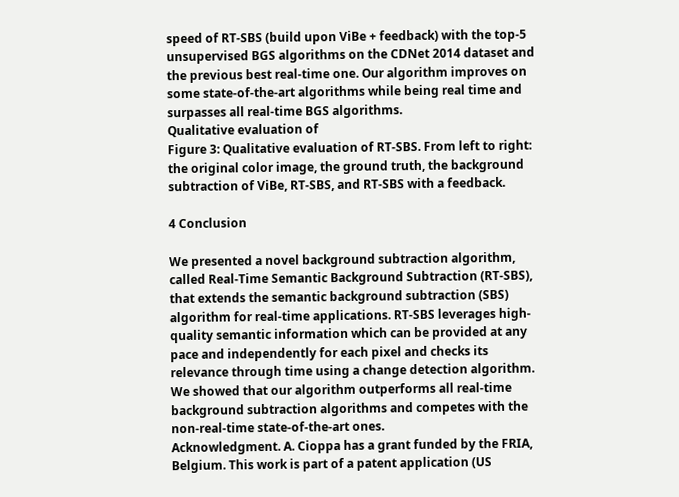speed of RT-SBS (build upon ViBe + feedback) with the top-5 unsupervised BGS algorithms on the CDNet 2014 dataset and the previous best real-time one. Our algorithm improves on some state-of-the-art algorithms while being real time and surpasses all real-time BGS algorithms.
Qualitative evaluation of
Figure 3: Qualitative evaluation of RT-SBS. From left to right: the original color image, the ground truth, the background subtraction of ViBe, RT-SBS, and RT-SBS with a feedback.

4 Conclusion

We presented a novel background subtraction algorithm, called Real-Time Semantic Background Subtraction (RT-SBS), that extends the semantic background subtraction (SBS) algorithm for real-time applications. RT-SBS leverages high-quality semantic information which can be provided at any pace and independently for each pixel and checks its relevance through time using a change detection algorithm. We showed that our algorithm outperforms all real-time background subtraction algorithms and competes with the non-real-time state-of-the-art ones.
Acknowledgment. A. Cioppa has a grant funded by the FRIA, Belgium. This work is part of a patent application (US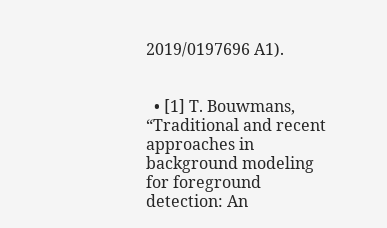2019/0197696 A1).


  • [1] T. Bouwmans, “Traditional and recent approaches in background modeling for foreground detection: An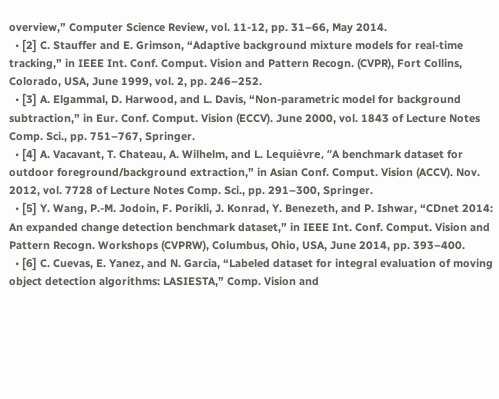overview,” Computer Science Review, vol. 11-12, pp. 31–66, May 2014.
  • [2] C. Stauffer and E. Grimson, “Adaptive background mixture models for real-time tracking,” in IEEE Int. Conf. Comput. Vision and Pattern Recogn. (CVPR), Fort Collins, Colorado, USA, June 1999, vol. 2, pp. 246–252.
  • [3] A. Elgammal, D. Harwood, and L. Davis, “Non-parametric model for background subtraction,” in Eur. Conf. Comput. Vision (ECCV). June 2000, vol. 1843 of Lecture Notes Comp. Sci., pp. 751–767, Springer.
  • [4] A. Vacavant, T. Chateau, A. Wilhelm, and L. Lequièvre, “A benchmark dataset for outdoor foreground/background extraction,” in Asian Conf. Comput. Vision (ACCV). Nov. 2012, vol. 7728 of Lecture Notes Comp. Sci., pp. 291–300, Springer.
  • [5] Y. Wang, P.-M. Jodoin, F. Porikli, J. Konrad, Y. Benezeth, and P. Ishwar, “CDnet 2014: An expanded change detection benchmark dataset,” in IEEE Int. Conf. Comput. Vision and Pattern Recogn. Workshops (CVPRW), Columbus, Ohio, USA, June 2014, pp. 393–400.
  • [6] C. Cuevas, E. Yanez, and N. Garcia, “Labeled dataset for integral evaluation of moving object detection algorithms: LASIESTA,” Comp. Vision and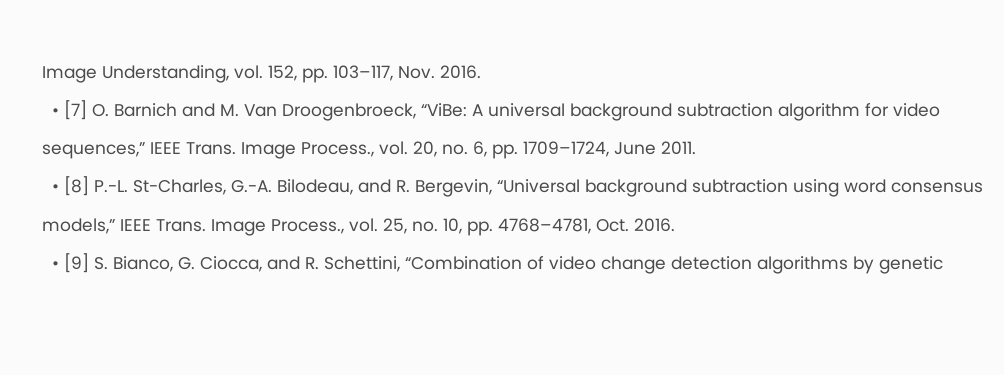Image Understanding, vol. 152, pp. 103–117, Nov. 2016.
  • [7] O. Barnich and M. Van Droogenbroeck, “ViBe: A universal background subtraction algorithm for video sequences,” IEEE Trans. Image Process., vol. 20, no. 6, pp. 1709–1724, June 2011.
  • [8] P.-L. St-Charles, G.-A. Bilodeau, and R. Bergevin, “Universal background subtraction using word consensus models,” IEEE Trans. Image Process., vol. 25, no. 10, pp. 4768–4781, Oct. 2016.
  • [9] S. Bianco, G. Ciocca, and R. Schettini, “Combination of video change detection algorithms by genetic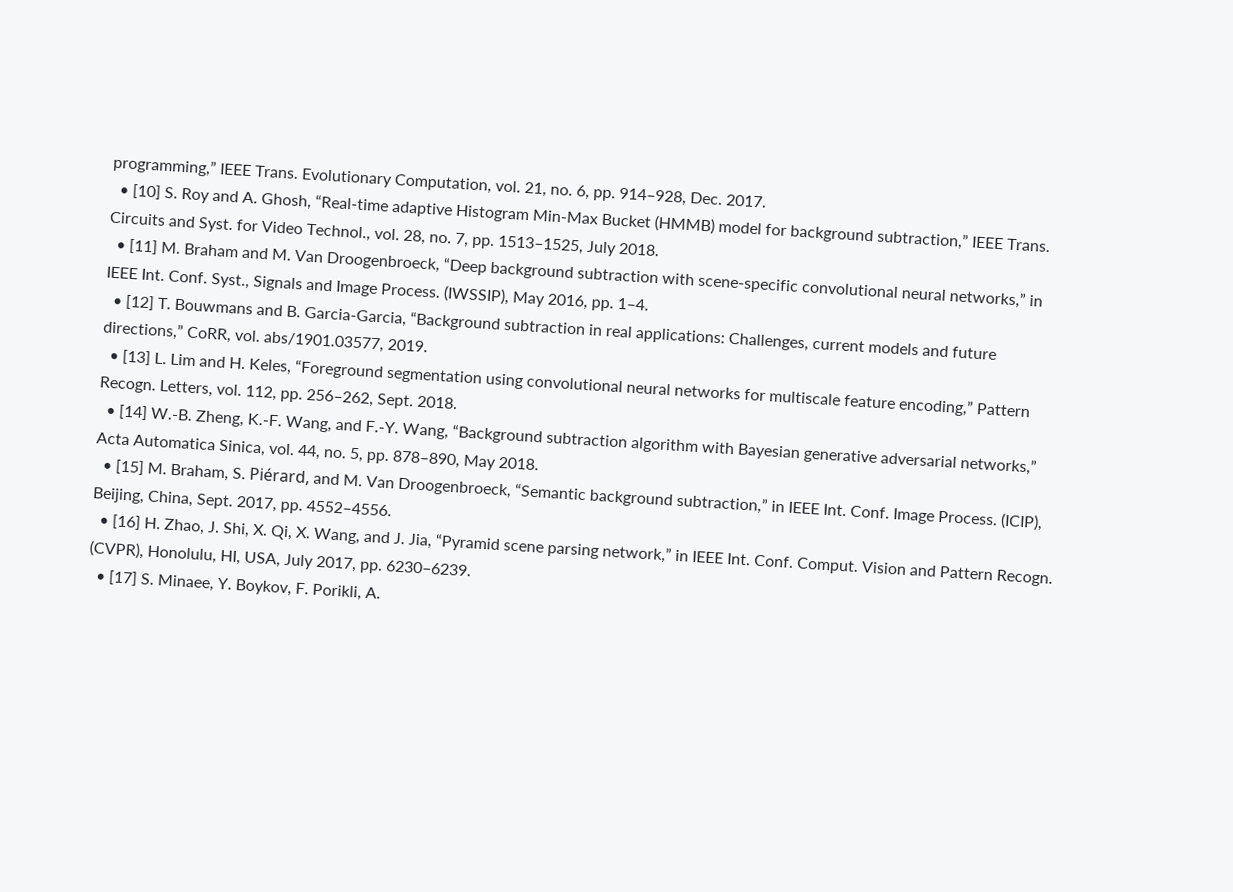programming,” IEEE Trans. Evolutionary Computation, vol. 21, no. 6, pp. 914–928, Dec. 2017.
  • [10] S. Roy and A. Ghosh, “Real-time adaptive Histogram Min-Max Bucket (HMMB) model for background subtraction,” IEEE Trans. Circuits and Syst. for Video Technol., vol. 28, no. 7, pp. 1513–1525, July 2018.
  • [11] M. Braham and M. Van Droogenbroeck, “Deep background subtraction with scene-specific convolutional neural networks,” in IEEE Int. Conf. Syst., Signals and Image Process. (IWSSIP), May 2016, pp. 1–4.
  • [12] T. Bouwmans and B. Garcia-Garcia, “Background subtraction in real applications: Challenges, current models and future directions,” CoRR, vol. abs/1901.03577, 2019.
  • [13] L. Lim and H. Keles, “Foreground segmentation using convolutional neural networks for multiscale feature encoding,” Pattern Recogn. Letters, vol. 112, pp. 256–262, Sept. 2018.
  • [14] W.-B. Zheng, K.-F. Wang, and F.-Y. Wang, “Background subtraction algorithm with Bayesian generative adversarial networks,” Acta Automatica Sinica, vol. 44, no. 5, pp. 878–890, May 2018.
  • [15] M. Braham, S. Piérard, and M. Van Droogenbroeck, “Semantic background subtraction,” in IEEE Int. Conf. Image Process. (ICIP), Beijing, China, Sept. 2017, pp. 4552–4556.
  • [16] H. Zhao, J. Shi, X. Qi, X. Wang, and J. Jia, “Pyramid scene parsing network,” in IEEE Int. Conf. Comput. Vision and Pattern Recogn. (CVPR), Honolulu, HI, USA, July 2017, pp. 6230–6239.
  • [17] S. Minaee, Y. Boykov, F. Porikli, A.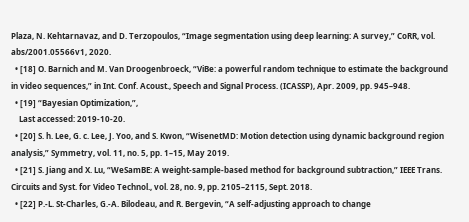Plaza, N. Kehtarnavaz, and D. Terzopoulos, “Image segmentation using deep learning: A survey,” CoRR, vol. abs/2001.05566v1, 2020.
  • [18] O. Barnich and M. Van Droogenbroeck, “ViBe: a powerful random technique to estimate the background in video sequences,” in Int. Conf. Acoust., Speech and Signal Process. (ICASSP), Apr. 2009, pp. 945–948.
  • [19] “Bayesian Optimization,”,
    Last accessed: 2019-10-20.
  • [20] S. h. Lee, G. c. Lee, J. Yoo, and S. Kwon, “WisenetMD: Motion detection using dynamic background region analysis,” Symmetry, vol. 11, no. 5, pp. 1–15, May 2019.
  • [21] S. Jiang and X. Lu, “WeSamBE: A weight-sample-based method for background subtraction,” IEEE Trans. Circuits and Syst. for Video Technol., vol. 28, no. 9, pp. 2105–2115, Sept. 2018.
  • [22] P.-L. St-Charles, G.-A. Bilodeau, and R. Bergevin, “A self-adjusting approach to change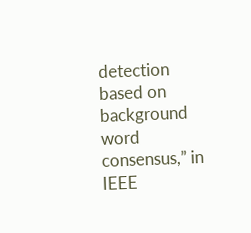detection based on background word consensus,” in IEEE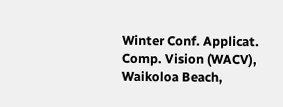Winter Conf. Applicat. Comp. Vision (WACV), Waikoloa Beach,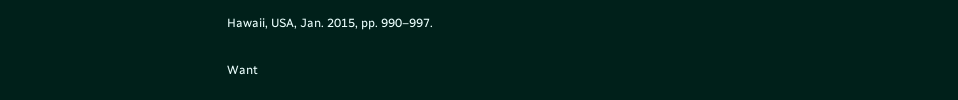Hawaii, USA, Jan. 2015, pp. 990–997.

Want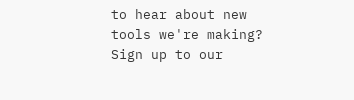to hear about new tools we're making? Sign up to our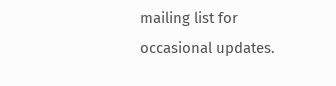mailing list for occasional updates.